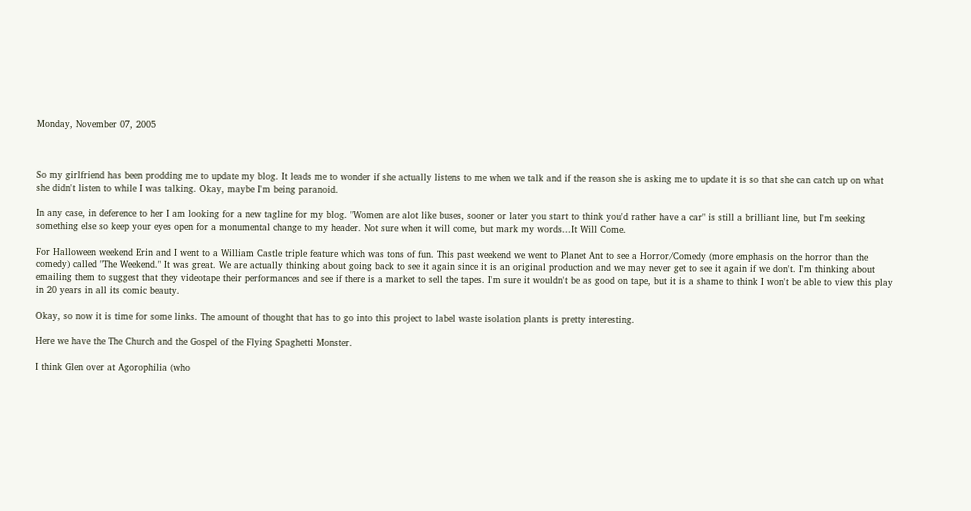Monday, November 07, 2005



So my girlfriend has been prodding me to update my blog. It leads me to wonder if she actually listens to me when we talk and if the reason she is asking me to update it is so that she can catch up on what she didn't listen to while I was talking. Okay, maybe I'm being paranoid.

In any case, in deference to her I am looking for a new tagline for my blog. "Women are alot like buses, sooner or later you start to think you'd rather have a car" is still a brilliant line, but I'm seeking something else so keep your eyes open for a monumental change to my header. Not sure when it will come, but mark my words...It Will Come.

For Halloween weekend Erin and I went to a William Castle triple feature which was tons of fun. This past weekend we went to Planet Ant to see a Horror/Comedy (more emphasis on the horror than the comedy) called "The Weekend." It was great. We are actually thinking about going back to see it again since it is an original production and we may never get to see it again if we don't. I'm thinking about emailing them to suggest that they videotape their performances and see if there is a market to sell the tapes. I'm sure it wouldn't be as good on tape, but it is a shame to think I won't be able to view this play in 20 years in all its comic beauty.

Okay, so now it is time for some links. The amount of thought that has to go into this project to label waste isolation plants is pretty interesting.

Here we have the The Church and the Gospel of the Flying Spaghetti Monster.

I think Glen over at Agorophilia (who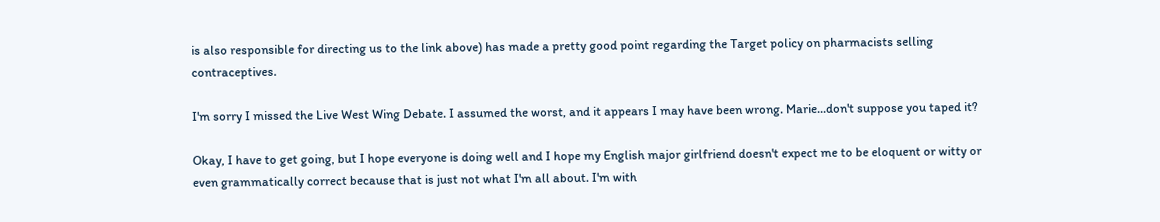is also responsible for directing us to the link above) has made a pretty good point regarding the Target policy on pharmacists selling contraceptives.

I'm sorry I missed the Live West Wing Debate. I assumed the worst, and it appears I may have been wrong. Marie...don't suppose you taped it?

Okay, I have to get going, but I hope everyone is doing well and I hope my English major girlfriend doesn't expect me to be eloquent or witty or even grammatically correct because that is just not what I'm all about. I'm with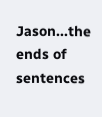Jason...the ends of sentences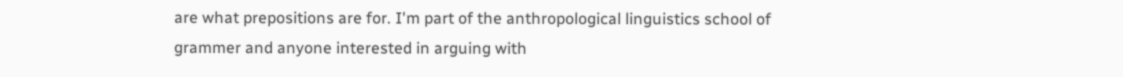are what prepositions are for. I'm part of the anthropological linguistics school of grammer and anyone interested in arguing with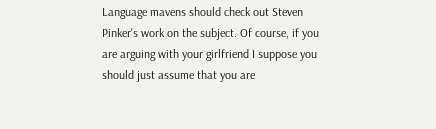Language mavens should check out Steven Pinker's work on the subject. Of course, if you are arguing with your girlfriend I suppose you should just assume that you are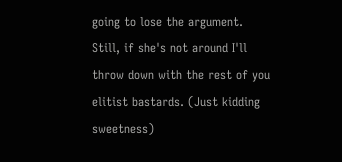going to lose the argument. Still, if she's not around I'll throw down with the rest of you elitist bastards. (Just kidding sweetness)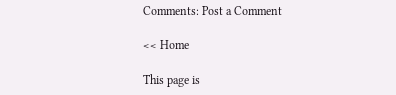Comments: Post a Comment

<< Home

This page is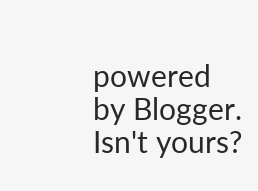powered by Blogger. Isn't yours?